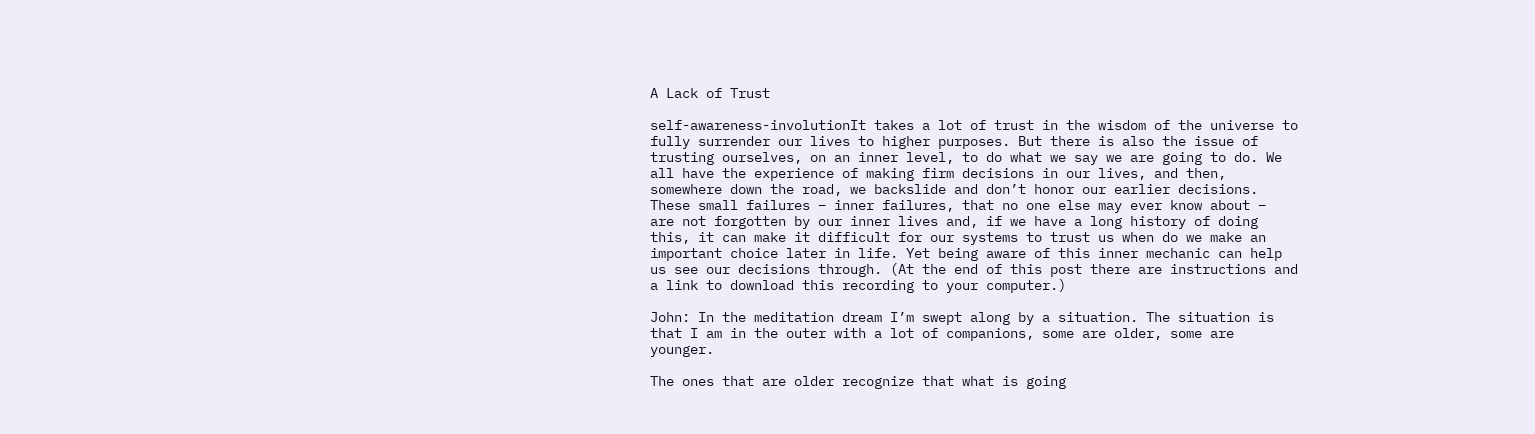A Lack of Trust

self-awareness-involutionIt takes a lot of trust in the wisdom of the universe to fully surrender our lives to higher purposes. But there is also the issue of trusting ourselves, on an inner level, to do what we say we are going to do. We all have the experience of making firm decisions in our lives, and then, somewhere down the road, we backslide and don’t honor our earlier decisions. These small failures – inner failures, that no one else may ever know about –  are not forgotten by our inner lives and, if we have a long history of doing this, it can make it difficult for our systems to trust us when do we make an important choice later in life. Yet being aware of this inner mechanic can help us see our decisions through. (At the end of this post there are instructions and a link to download this recording to your computer.)

John: In the meditation dream I’m swept along by a situation. The situation is that I am in the outer with a lot of companions, some are older, some are younger.

The ones that are older recognize that what is going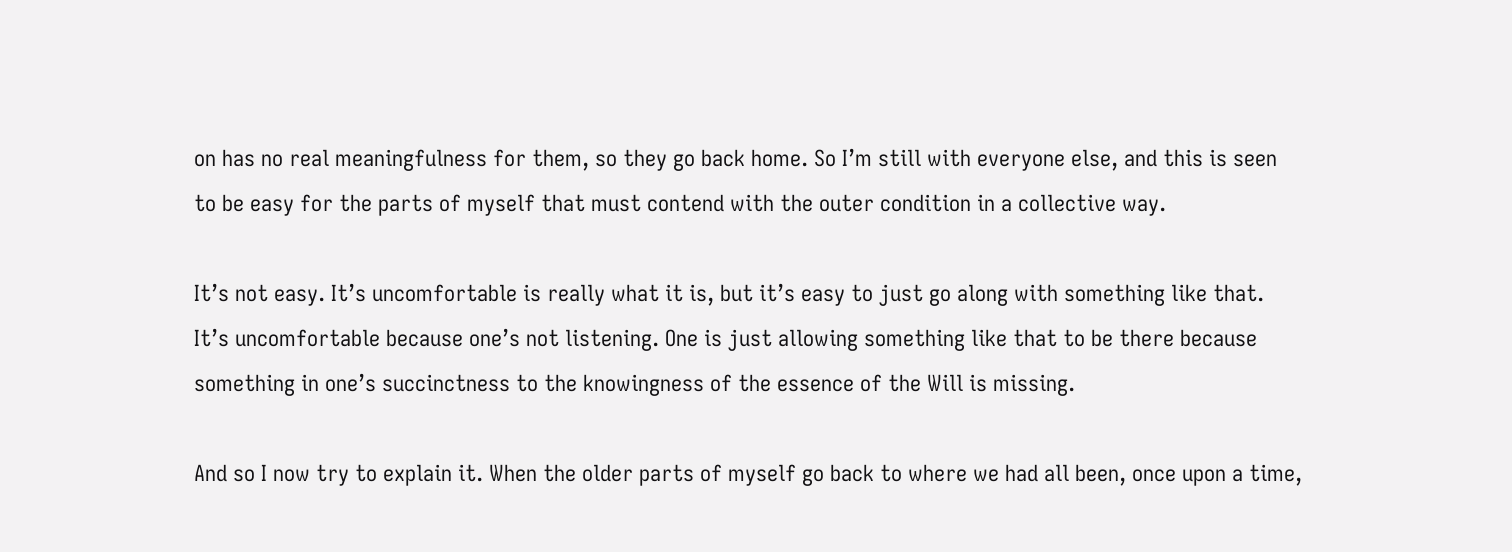on has no real meaningfulness for them, so they go back home. So I’m still with everyone else, and this is seen to be easy for the parts of myself that must contend with the outer condition in a collective way.

It’s not easy. It’s uncomfortable is really what it is, but it’s easy to just go along with something like that. It’s uncomfortable because one’s not listening. One is just allowing something like that to be there because something in one’s succinctness to the knowingness of the essence of the Will is missing.

And so I now try to explain it. When the older parts of myself go back to where we had all been, once upon a time,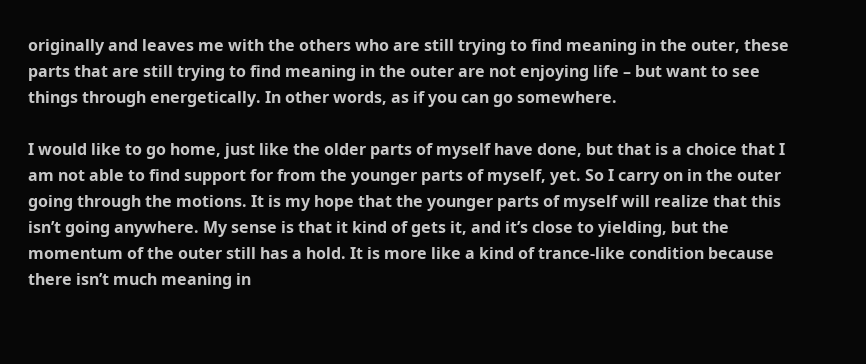originally and leaves me with the others who are still trying to find meaning in the outer, these parts that are still trying to find meaning in the outer are not enjoying life – but want to see things through energetically. In other words, as if you can go somewhere.

I would like to go home, just like the older parts of myself have done, but that is a choice that I am not able to find support for from the younger parts of myself, yet. So I carry on in the outer going through the motions. It is my hope that the younger parts of myself will realize that this isn’t going anywhere. My sense is that it kind of gets it, and it’s close to yielding, but the momentum of the outer still has a hold. It is more like a kind of trance-like condition because there isn’t much meaning in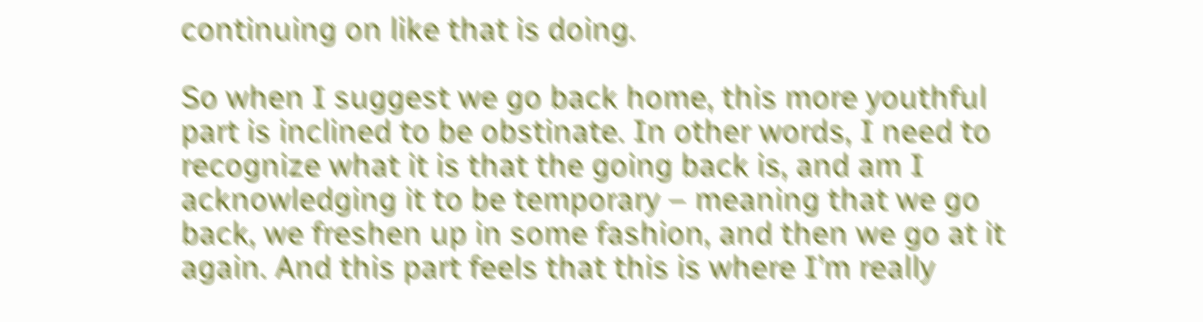continuing on like that is doing.

So when I suggest we go back home, this more youthful part is inclined to be obstinate. In other words, I need to recognize what it is that the going back is, and am I acknowledging it to be temporary – meaning that we go back, we freshen up in some fashion, and then we go at it again. And this part feels that this is where I’m really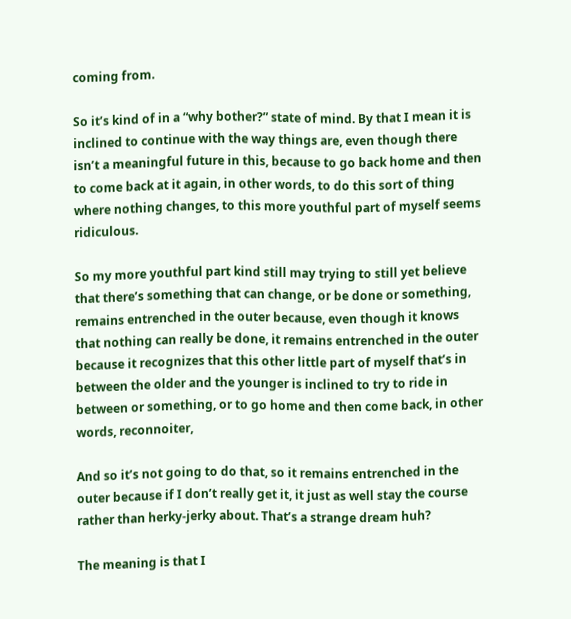coming from.

So it’s kind of in a “why bother?” state of mind. By that I mean it is inclined to continue with the way things are, even though there isn’t a meaningful future in this, because to go back home and then to come back at it again, in other words, to do this sort of thing where nothing changes, to this more youthful part of myself seems ridiculous.

So my more youthful part kind still may trying to still yet believe that there’s something that can change, or be done or something, remains entrenched in the outer because, even though it knows that nothing can really be done, it remains entrenched in the outer because it recognizes that this other little part of myself that’s in between the older and the younger is inclined to try to ride in between or something, or to go home and then come back, in other words, reconnoiter,

And so it’s not going to do that, so it remains entrenched in the outer because if I don’t really get it, it just as well stay the course rather than herky-jerky about. That’s a strange dream huh?

The meaning is that I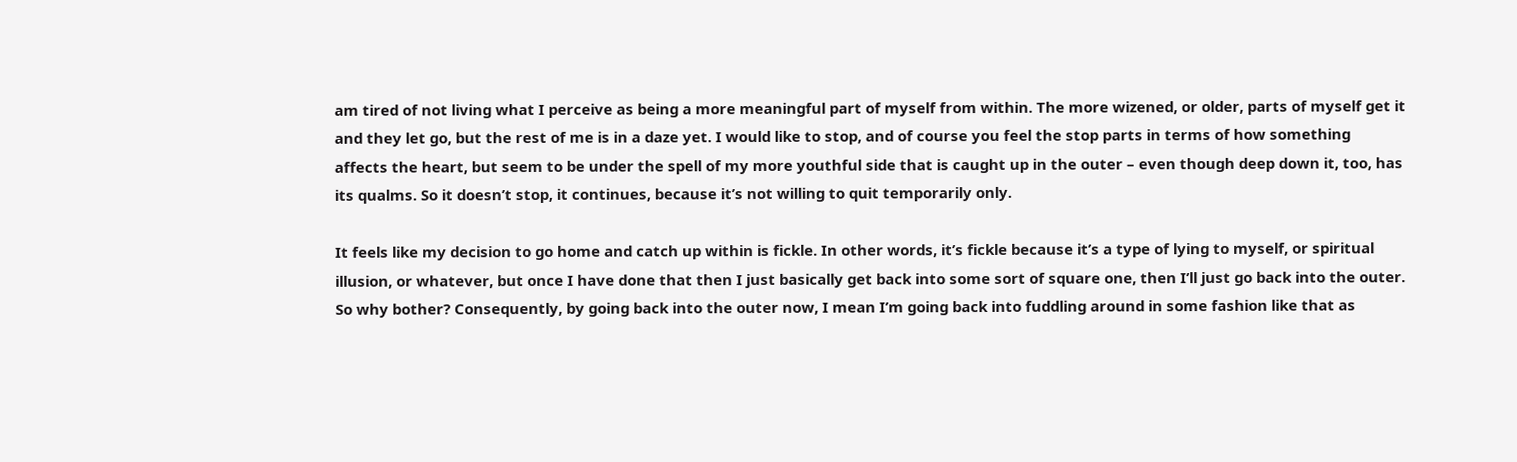am tired of not living what I perceive as being a more meaningful part of myself from within. The more wizened, or older, parts of myself get it and they let go, but the rest of me is in a daze yet. I would like to stop, and of course you feel the stop parts in terms of how something affects the heart, but seem to be under the spell of my more youthful side that is caught up in the outer – even though deep down it, too, has its qualms. So it doesn’t stop, it continues, because it’s not willing to quit temporarily only.

It feels like my decision to go home and catch up within is fickle. In other words, it’s fickle because it’s a type of lying to myself, or spiritual illusion, or whatever, but once I have done that then I just basically get back into some sort of square one, then I’ll just go back into the outer. So why bother? Consequently, by going back into the outer now, I mean I’m going back into fuddling around in some fashion like that as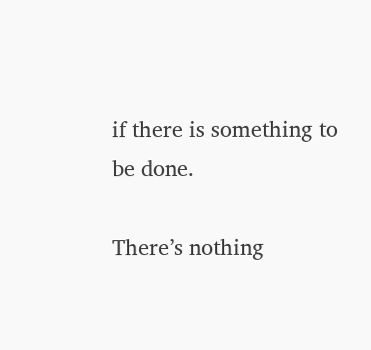if there is something to be done.

There’s nothing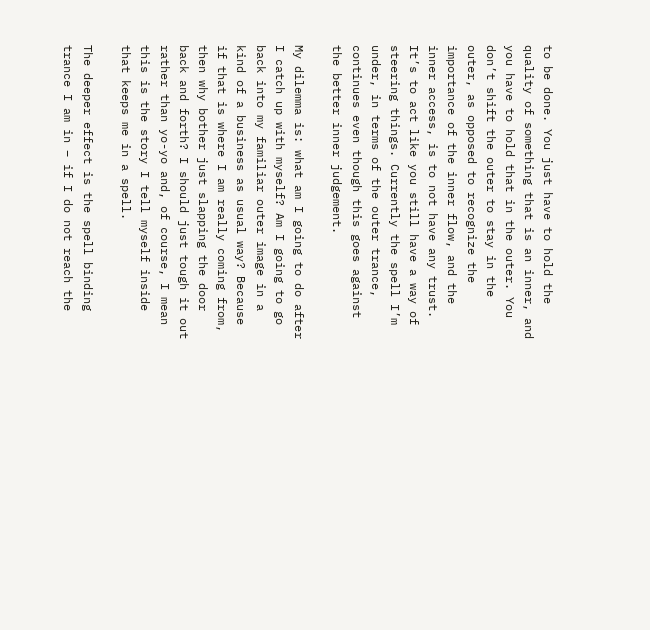to be done. You just have to hold the quality of something that is an inner, and you have to hold that in the outer. You don’t shift the outer to stay in the outer, as opposed to recognize the importance of the inner flow, and the inner access, is to not have any trust. It’s to act like you still have a way of steering things. Currently the spell I’m under, in terms of the outer trance, continues even though this goes against the better inner judgement.

My dilemma is: what am I going to do after I catch up with myself? Am I going to go back into my familiar outer image in a kind of a business as usual way? Because if that is where I am really coming from, then why bother just slapping the door back and forth? I should just tough it out rather than yo-yo and, of course, I mean this is the story I tell myself inside that keeps me in a spell.

The deeper effect is the spell binding trance I am in – if I do not reach the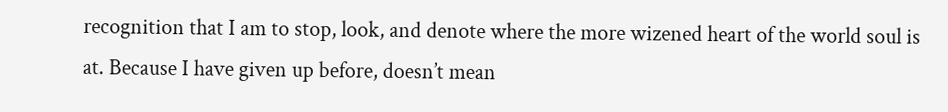recognition that I am to stop, look, and denote where the more wizened heart of the world soul is at. Because I have given up before, doesn’t mean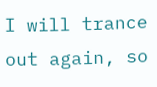I will trance out again, so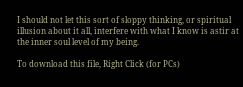I should not let this sort of sloppy thinking, or spiritual illusion about it all, interfere with what I know is astir at the inner soul level of my being.

To download this file, Right Click (for PCs)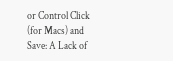or Control Click (for Macs) and Save: A Lack of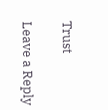Trust

Leave a Reply